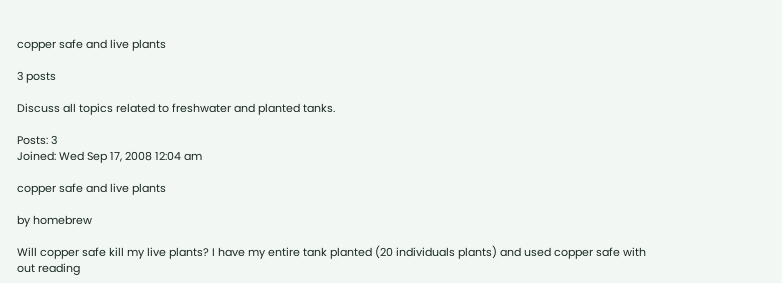copper safe and live plants

3 posts

Discuss all topics related to freshwater and planted tanks.

Posts: 3
Joined: Wed Sep 17, 2008 12:04 am

copper safe and live plants

by homebrew

Will copper safe kill my live plants? I have my entire tank planted (20 individuals plants) and used copper safe with out reading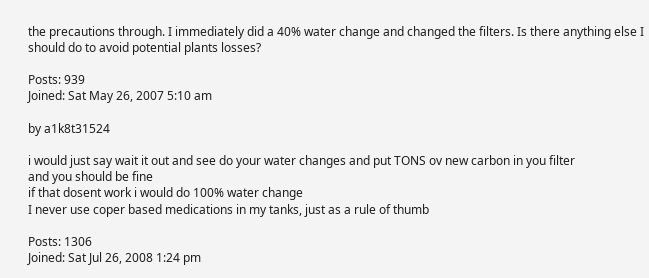the precautions through. I immediately did a 40% water change and changed the filters. Is there anything else I should do to avoid potential plants losses?

Posts: 939
Joined: Sat May 26, 2007 5:10 am

by a1k8t31524

i would just say wait it out and see do your water changes and put TONS ov new carbon in you filter
and you should be fine
if that dosent work i would do 100% water change
I never use coper based medications in my tanks, just as a rule of thumb

Posts: 1306
Joined: Sat Jul 26, 2008 1:24 pm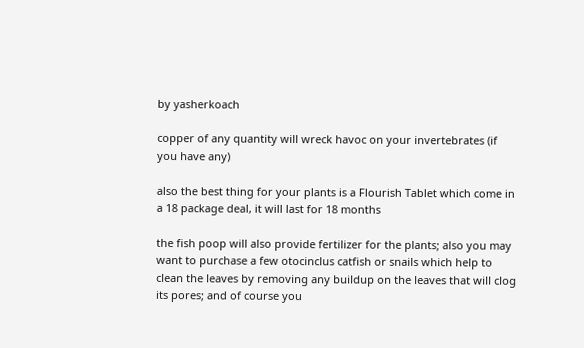by yasherkoach

copper of any quantity will wreck havoc on your invertebrates (if you have any)

also the best thing for your plants is a Flourish Tablet which come in a 18 package deal, it will last for 18 months

the fish poop will also provide fertilizer for the plants; also you may want to purchase a few otocinclus catfish or snails which help to clean the leaves by removing any buildup on the leaves that will clog its pores; and of course you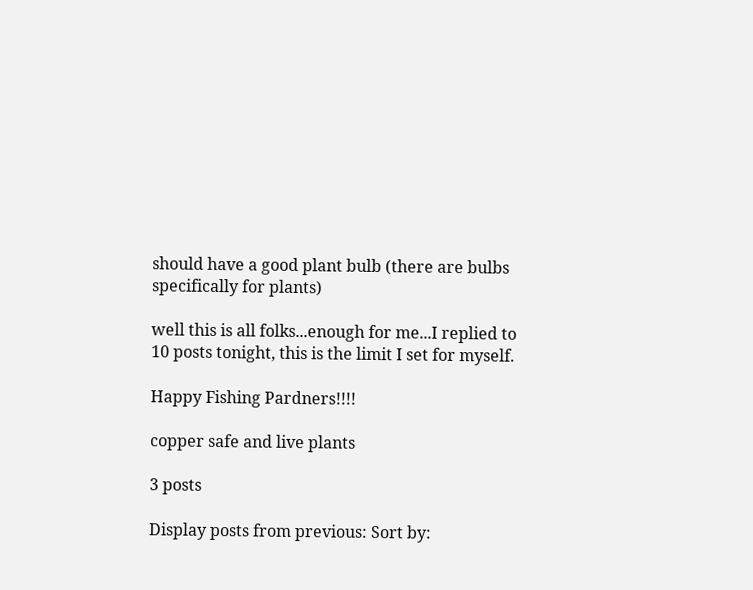should have a good plant bulb (there are bulbs specifically for plants)

well this is all folks...enough for me...I replied to 10 posts tonight, this is the limit I set for myself.

Happy Fishing Pardners!!!!

copper safe and live plants

3 posts

Display posts from previous: Sort by: